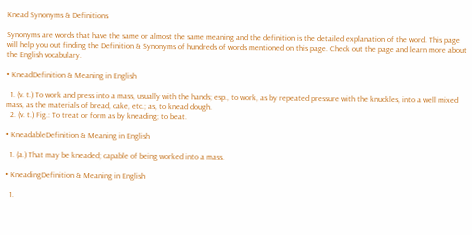Knead Synonyms & Definitions

Synonyms are words that have the same or almost the same meaning and the definition is the detailed explanation of the word. This page will help you out finding the Definition & Synonyms of hundreds of words mentioned on this page. Check out the page and learn more about the English vocabulary.

• KneadDefinition & Meaning in English

  1. (v. t.) To work and press into a mass, usually with the hands; esp., to work, as by repeated pressure with the knuckles, into a well mixed mass, as the materials of bread, cake, etc.; as, to knead dough.
  2. (v. t.) Fig.: To treat or form as by kneading; to beat.

• KneadableDefinition & Meaning in English

  1. (a.) That may be kneaded; capable of being worked into a mass.

• KneadingDefinition & Meaning in English

  1.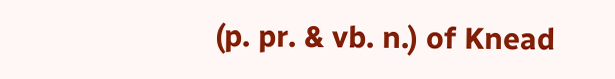(p. pr. & vb. n.) of Knead